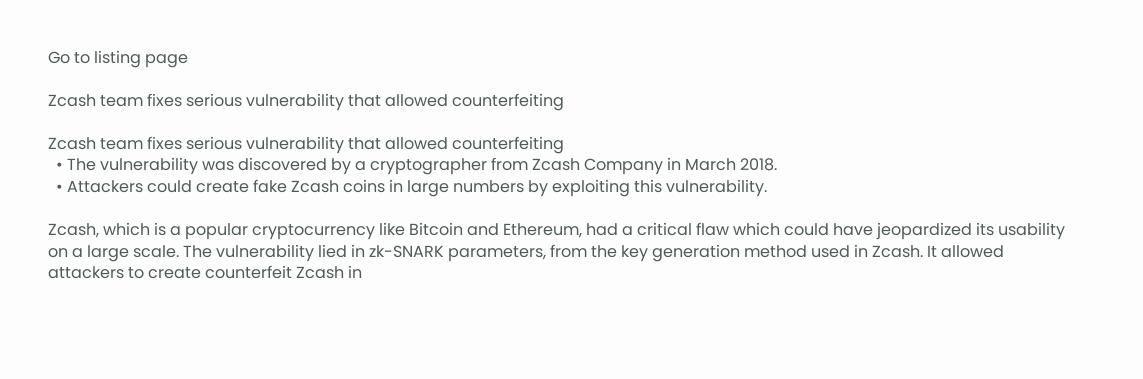Go to listing page

Zcash team fixes serious vulnerability that allowed counterfeiting

Zcash team fixes serious vulnerability that allowed counterfeiting
  • The vulnerability was discovered by a cryptographer from Zcash Company in March 2018.
  • Attackers could create fake Zcash coins in large numbers by exploiting this vulnerability.

Zcash, which is a popular cryptocurrency like Bitcoin and Ethereum, had a critical flaw which could have jeopardized its usability on a large scale. The vulnerability lied in zk-SNARK parameters, from the key generation method used in Zcash. It allowed attackers to create counterfeit Zcash in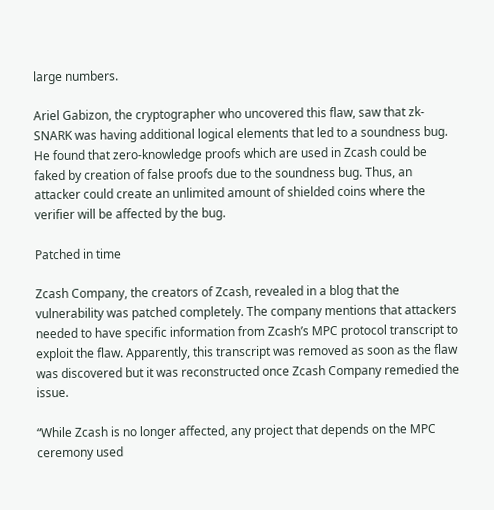large numbers.

Ariel Gabizon, the cryptographer who uncovered this flaw, saw that zk-SNARK was having additional logical elements that led to a soundness bug. He found that zero-knowledge proofs which are used in Zcash could be faked by creation of false proofs due to the soundness bug. Thus, an attacker could create an unlimited amount of shielded coins where the verifier will be affected by the bug.

Patched in time

Zcash Company, the creators of Zcash, revealed in a blog that the vulnerability was patched completely. The company mentions that attackers needed to have specific information from Zcash’s MPC protocol transcript to exploit the flaw. Apparently, this transcript was removed as soon as the flaw was discovered but it was reconstructed once Zcash Company remedied the issue.

“While Zcash is no longer affected, any project that depends on the MPC ceremony used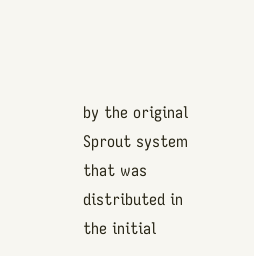by the original Sprout system that was distributed in the initial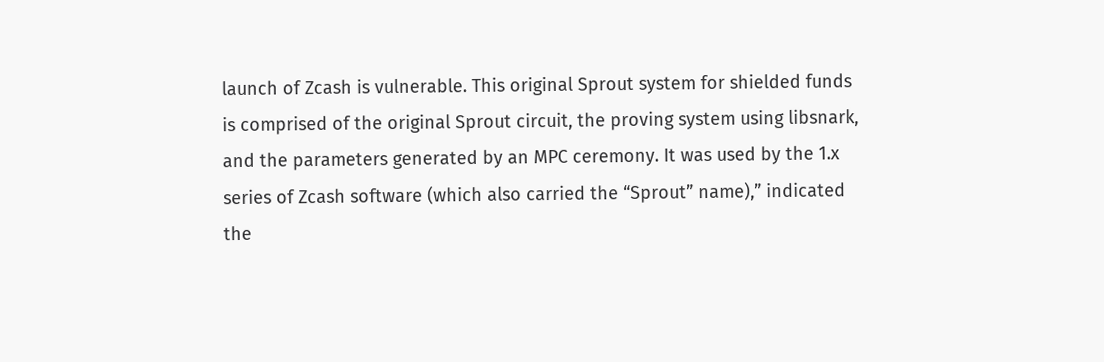launch of Zcash is vulnerable. This original Sprout system for shielded funds is comprised of the original Sprout circuit, the proving system using libsnark, and the parameters generated by an MPC ceremony. It was used by the 1.x series of Zcash software (which also carried the “Sprout” name),” indicated the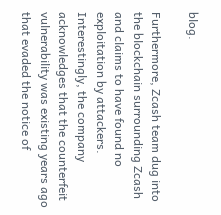blog.

Furthermore, Zcash team dug into the blockchain surrounding Zcash and claims to have found no exploitation by attackers. Interestingly, the company acknowledges that the counterfeit vulnerability was existing years ago that evaded the notice of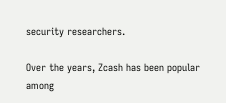security researchers.

Over the years, Zcash has been popular among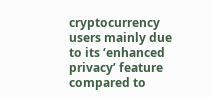cryptocurrency users mainly due to its ‘enhanced privacy’ feature compared to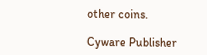other coins.

Cyware Publisher